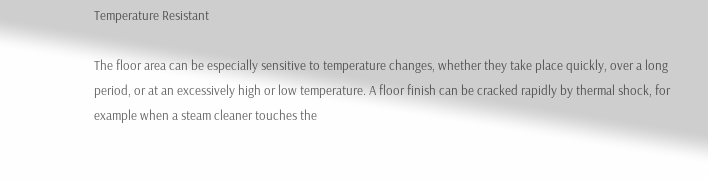Temperature Resistant

The floor area can be especially sensitive to temperature changes, whether they take place quickly, over a long period, or at an excessively high or low temperature. A floor finish can be cracked rapidly by thermal shock, for example when a steam cleaner touches the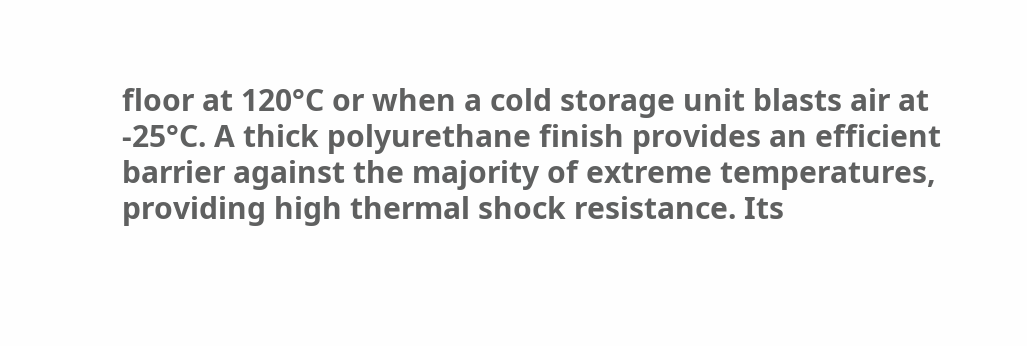floor at 120°C or when a cold storage unit blasts air at -25°C. A thick polyurethane finish provides an efficient barrier against the majority of extreme temperatures, providing high thermal shock resistance. Its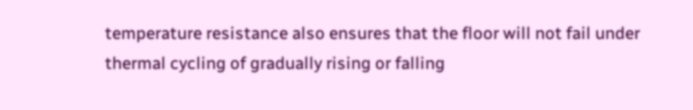temperature resistance also ensures that the floor will not fail under thermal cycling of gradually rising or falling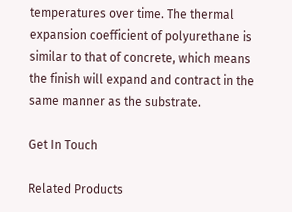temperatures over time. The thermal expansion coefficient of polyurethane is similar to that of concrete, which means the finish will expand and contract in the same manner as the substrate.

Get In Touch

Related Products